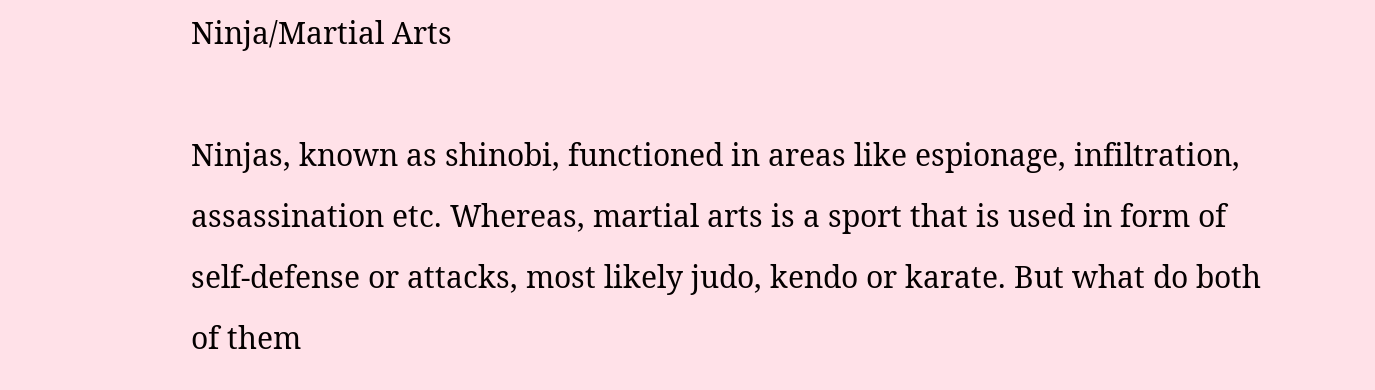Ninja/Martial Arts

Ninjas, known as shinobi, functioned in areas like espionage, infiltration, assassination etc. Whereas, martial arts is a sport that is used in form of self-defense or attacks, most likely judo, kendo or karate. But what do both of them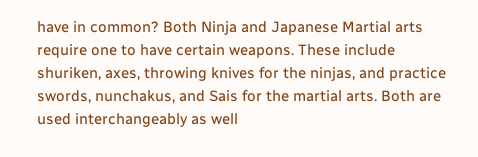have in common? Both Ninja and Japanese Martial arts require one to have certain weapons. These include shuriken, axes, throwing knives for the ninjas, and practice swords, nunchakus, and Sais for the martial arts. Both are used interchangeably as well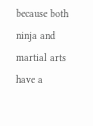because both ninja and martial arts have a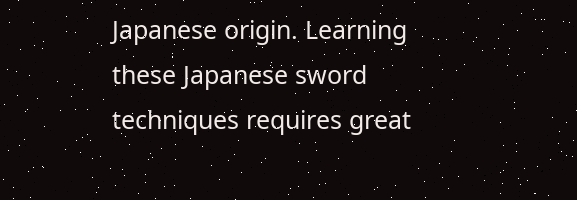Japanese origin. Learning these Japanese sword techniques requires great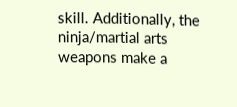skill. Additionally, the ninja/martial arts weapons make a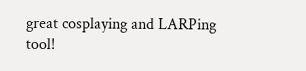great cosplaying and LARPing tool!